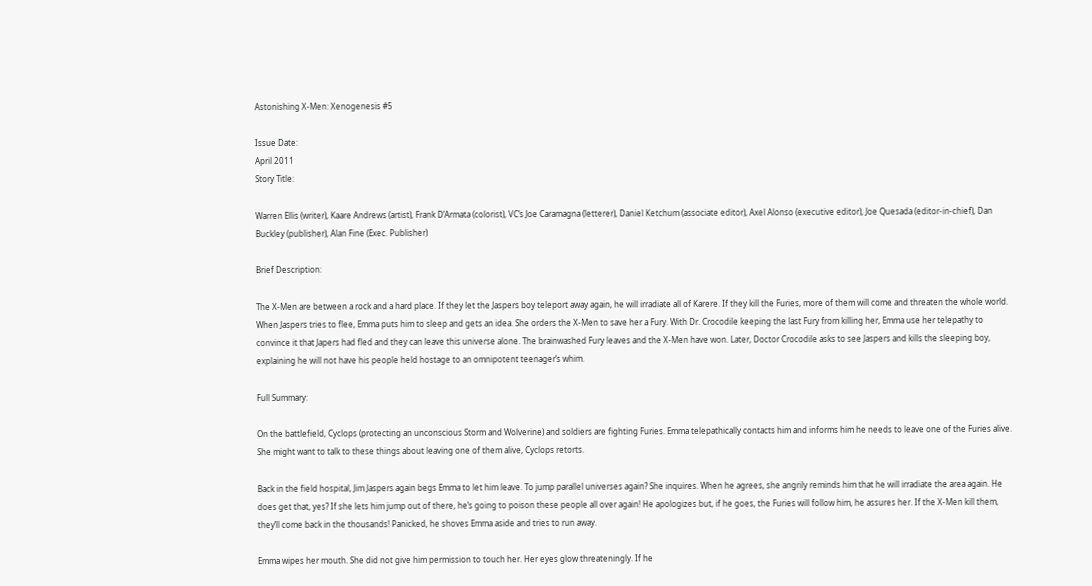Astonishing X-Men: Xenogenesis #5

Issue Date:
April 2011
Story Title:

Warren Ellis (writer), Kaare Andrews (artist), Frank D’Armata (colorist), VC’s Joe Caramagna (letterer), Daniel Ketchum (associate editor), Axel Alonso (executive editor), Joe Quesada (editor-in-chief), Dan Buckley (publisher), Alan Fine (Exec. Publisher)

Brief Description:

The X-Men are between a rock and a hard place. If they let the Jaspers boy teleport away again, he will irradiate all of Karere. If they kill the Furies, more of them will come and threaten the whole world. When Jaspers tries to flee, Emma puts him to sleep and gets an idea. She orders the X-Men to save her a Fury. With Dr. Crocodile keeping the last Fury from killing her, Emma use her telepathy to convince it that Japers had fled and they can leave this universe alone. The brainwashed Fury leaves and the X-Men have won. Later, Doctor Crocodile asks to see Jaspers and kills the sleeping boy, explaining he will not have his people held hostage to an omnipotent teenager’s whim.

Full Summary:

On the battlefield, Cyclops (protecting an unconscious Storm and Wolverine) and soldiers are fighting Furies. Emma telepathically contacts him and informs him he needs to leave one of the Furies alive. She might want to talk to these things about leaving one of them alive, Cyclops retorts.

Back in the field hospital, Jim Jaspers again begs Emma to let him leave. To jump parallel universes again? She inquires. When he agrees, she angrily reminds him that he will irradiate the area again. He does get that, yes? If she lets him jump out of there, he’s going to poison these people all over again! He apologizes but, if he goes, the Furies will follow him, he assures her. If the X-Men kill them, they’ll come back in the thousands! Panicked, he shoves Emma aside and tries to run away.

Emma wipes her mouth. She did not give him permission to touch her. Her eyes glow threateningly. If he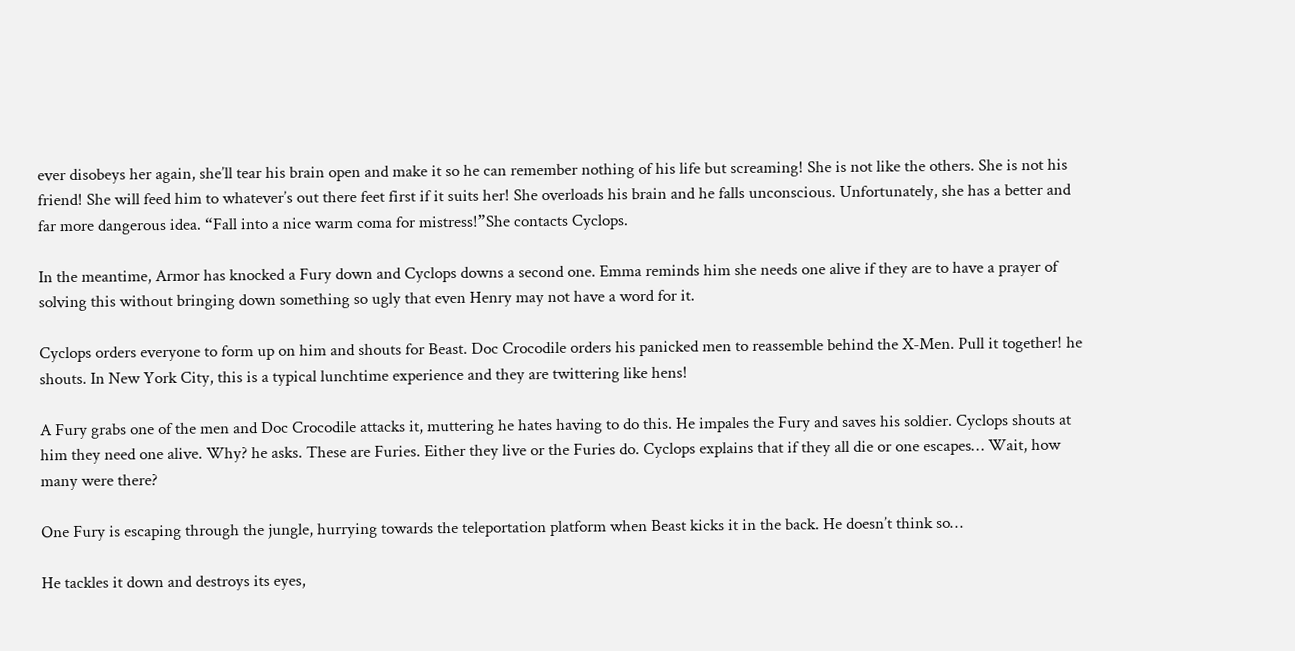ever disobeys her again, she’ll tear his brain open and make it so he can remember nothing of his life but screaming! She is not like the others. She is not his friend! She will feed him to whatever’s out there feet first if it suits her! She overloads his brain and he falls unconscious. Unfortunately, she has a better and far more dangerous idea. “Fall into a nice warm coma for mistress!”She contacts Cyclops.

In the meantime, Armor has knocked a Fury down and Cyclops downs a second one. Emma reminds him she needs one alive if they are to have a prayer of solving this without bringing down something so ugly that even Henry may not have a word for it.

Cyclops orders everyone to form up on him and shouts for Beast. Doc Crocodile orders his panicked men to reassemble behind the X-Men. Pull it together! he shouts. In New York City, this is a typical lunchtime experience and they are twittering like hens!

A Fury grabs one of the men and Doc Crocodile attacks it, muttering he hates having to do this. He impales the Fury and saves his soldier. Cyclops shouts at him they need one alive. Why? he asks. These are Furies. Either they live or the Furies do. Cyclops explains that if they all die or one escapes… Wait, how many were there?

One Fury is escaping through the jungle, hurrying towards the teleportation platform when Beast kicks it in the back. He doesn’t think so…

He tackles it down and destroys its eyes,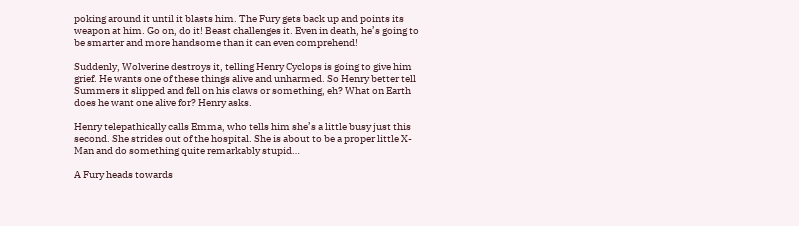poking around it until it blasts him. The Fury gets back up and points its weapon at him. Go on, do it! Beast challenges it. Even in death, he’s going to be smarter and more handsome than it can even comprehend!

Suddenly, Wolverine destroys it, telling Henry Cyclops is going to give him grief. He wants one of these things alive and unharmed. So Henry better tell Summers it slipped and fell on his claws or something, eh? What on Earth does he want one alive for? Henry asks.

Henry telepathically calls Emma, who tells him she’s a little busy just this second. She strides out of the hospital. She is about to be a proper little X-Man and do something quite remarkably stupid…

A Fury heads towards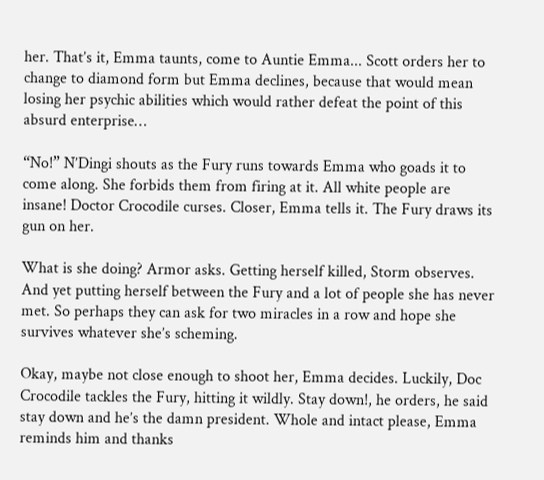her. That’s it, Emma taunts, come to Auntie Emma... Scott orders her to change to diamond form but Emma declines, because that would mean losing her psychic abilities which would rather defeat the point of this absurd enterprise…

“No!” N’Dingi shouts as the Fury runs towards Emma who goads it to come along. She forbids them from firing at it. All white people are insane! Doctor Crocodile curses. Closer, Emma tells it. The Fury draws its gun on her.

What is she doing? Armor asks. Getting herself killed, Storm observes. And yet putting herself between the Fury and a lot of people she has never met. So perhaps they can ask for two miracles in a row and hope she survives whatever she’s scheming.

Okay, maybe not close enough to shoot her, Emma decides. Luckily, Doc Crocodile tackles the Fury, hitting it wildly. Stay down!, he orders, he said stay down and he’s the damn president. Whole and intact please, Emma reminds him and thanks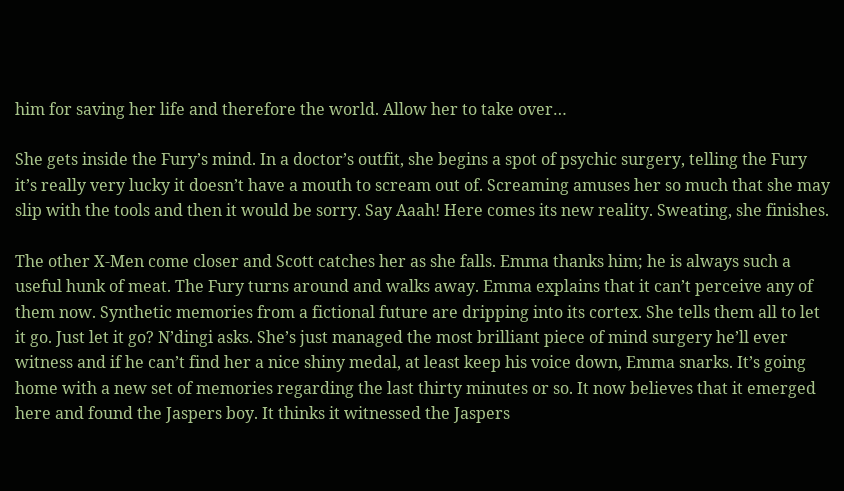him for saving her life and therefore the world. Allow her to take over…

She gets inside the Fury’s mind. In a doctor’s outfit, she begins a spot of psychic surgery, telling the Fury it’s really very lucky it doesn’t have a mouth to scream out of. Screaming amuses her so much that she may slip with the tools and then it would be sorry. Say Aaah! Here comes its new reality. Sweating, she finishes.

The other X-Men come closer and Scott catches her as she falls. Emma thanks him; he is always such a useful hunk of meat. The Fury turns around and walks away. Emma explains that it can’t perceive any of them now. Synthetic memories from a fictional future are dripping into its cortex. She tells them all to let it go. Just let it go? N’dingi asks. She’s just managed the most brilliant piece of mind surgery he’ll ever witness and if he can’t find her a nice shiny medal, at least keep his voice down, Emma snarks. It’s going home with a new set of memories regarding the last thirty minutes or so. It now believes that it emerged here and found the Jaspers boy. It thinks it witnessed the Jaspers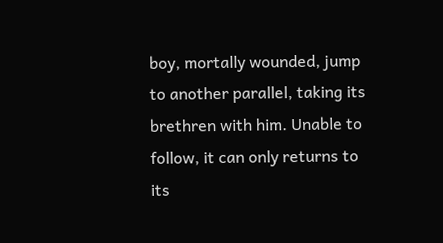boy, mortally wounded, jump to another parallel, taking its brethren with him. Unable to follow, it can only returns to its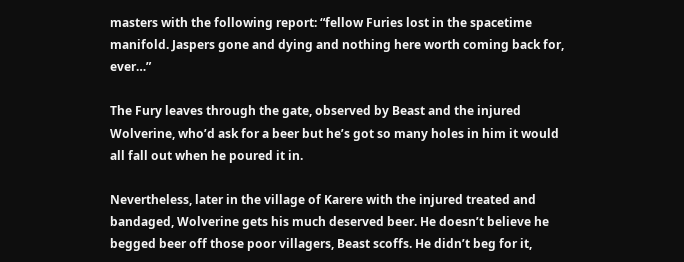masters with the following report: “fellow Furies lost in the spacetime manifold. Jaspers gone and dying and nothing here worth coming back for, ever…”

The Fury leaves through the gate, observed by Beast and the injured Wolverine, who’d ask for a beer but he’s got so many holes in him it would all fall out when he poured it in.

Nevertheless, later in the village of Karere with the injured treated and bandaged, Wolverine gets his much deserved beer. He doesn’t believe he begged beer off those poor villagers, Beast scoffs. He didn’t beg for it,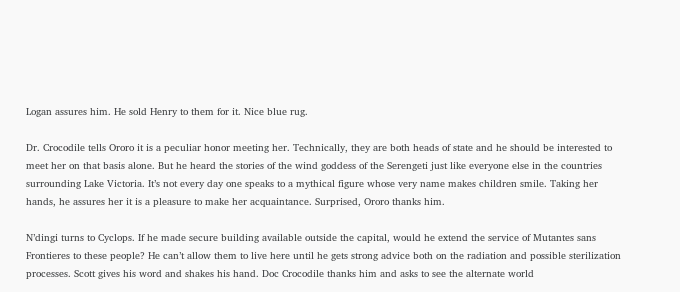Logan assures him. He sold Henry to them for it. Nice blue rug.

Dr. Crocodile tells Ororo it is a peculiar honor meeting her. Technically, they are both heads of state and he should be interested to meet her on that basis alone. But he heard the stories of the wind goddess of the Serengeti just like everyone else in the countries surrounding Lake Victoria. It’s not every day one speaks to a mythical figure whose very name makes children smile. Taking her hands, he assures her it is a pleasure to make her acquaintance. Surprised, Ororo thanks him.

N’dingi turns to Cyclops. If he made secure building available outside the capital, would he extend the service of Mutantes sans Frontieres to these people? He can’t allow them to live here until he gets strong advice both on the radiation and possible sterilization processes. Scott gives his word and shakes his hand. Doc Crocodile thanks him and asks to see the alternate world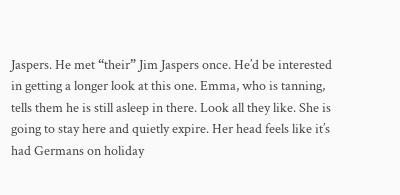Jaspers. He met “their” Jim Jaspers once. He’d be interested in getting a longer look at this one. Emma, who is tanning, tells them he is still asleep in there. Look all they like. She is going to stay here and quietly expire. Her head feels like it’s had Germans on holiday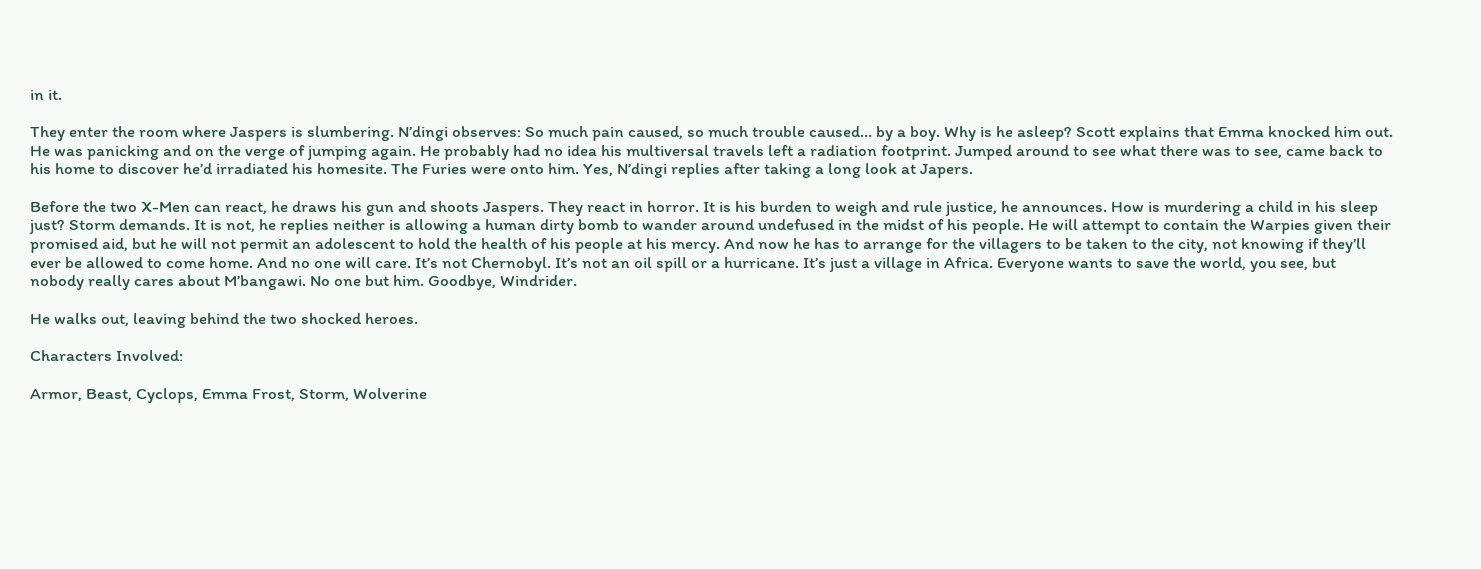in it.

They enter the room where Jaspers is slumbering. N’dingi observes: So much pain caused, so much trouble caused… by a boy. Why is he asleep? Scott explains that Emma knocked him out. He was panicking and on the verge of jumping again. He probably had no idea his multiversal travels left a radiation footprint. Jumped around to see what there was to see, came back to his home to discover he’d irradiated his homesite. The Furies were onto him. Yes, N’dingi replies after taking a long look at Japers.

Before the two X-Men can react, he draws his gun and shoots Jaspers. They react in horror. It is his burden to weigh and rule justice, he announces. How is murdering a child in his sleep just? Storm demands. It is not, he replies neither is allowing a human dirty bomb to wander around undefused in the midst of his people. He will attempt to contain the Warpies given their promised aid, but he will not permit an adolescent to hold the health of his people at his mercy. And now he has to arrange for the villagers to be taken to the city, not knowing if they’ll ever be allowed to come home. And no one will care. It’s not Chernobyl. It’s not an oil spill or a hurricane. It’s just a village in Africa. Everyone wants to save the world, you see, but nobody really cares about M’bangawi. No one but him. Goodbye, Windrider.

He walks out, leaving behind the two shocked heroes.

Characters Involved:

Armor, Beast, Cyclops, Emma Frost, Storm, Wolverine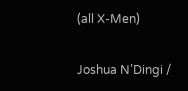(all X-Men)

Joshua N’Dingi /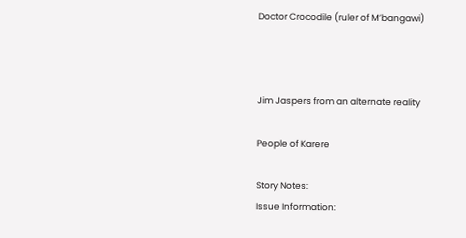Doctor Crocodile (ruler of M’bangawi)



Jim Jaspers from an alternate reality

People of Karere

Story Notes:
Issue Information: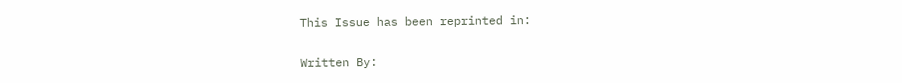This Issue has been reprinted in:

Written By: